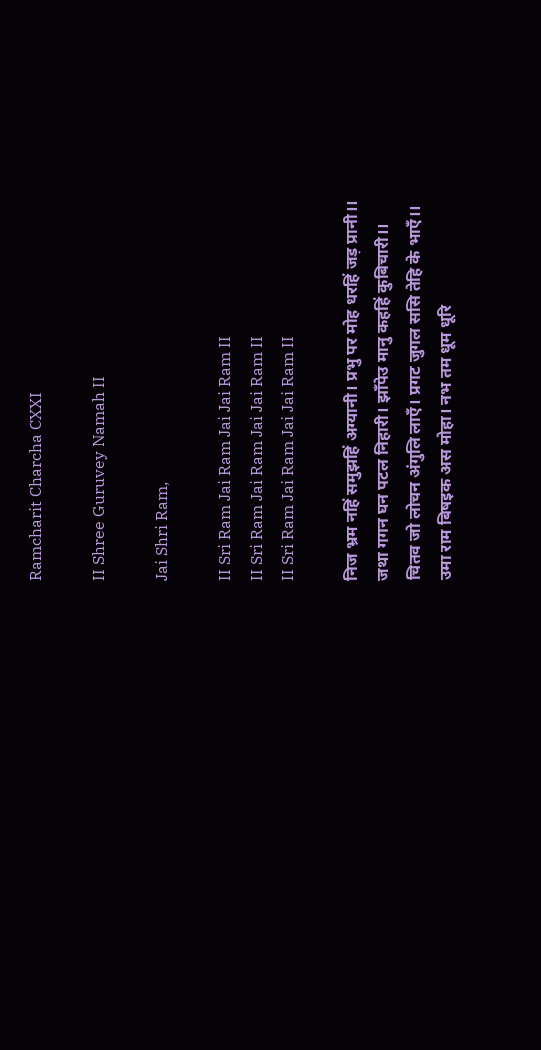Ramcharit Charcha CXXI

II Shree Guruvey Namah II

Jai Shri Ram,

II Sri Ram Jai Ram Jai Jai Ram II
II Sri Ram Jai Ram Jai Jai Ram II
II Sri Ram Jai Ram Jai Jai Ram II

निज भ्रम नहिं समुझहिं अग्यानी। प्रभु पर मोह धरहिं जड़ प्रानी।।
जथा गगन घन पटल निहारी। झाँपेउ मानु कहहिं कुबिचारी।।
चितव जो लोचन अंगुलि लाएँ। प्रगट जुगल ससि तेहि के भाएँ।।
उमा राम बिषइक अस मोहा। नभ तम धूम धूरि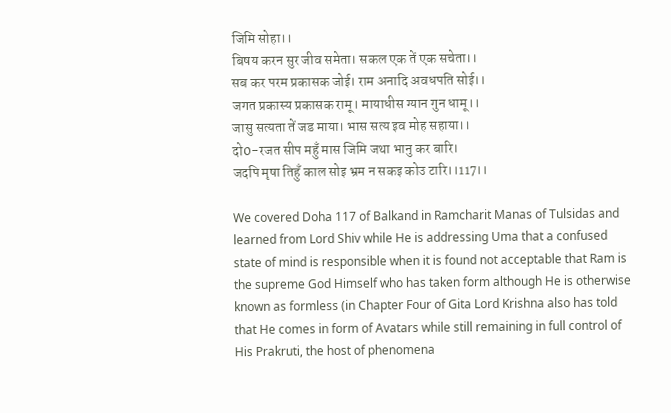जिमि सोहा।।
बिषय करन सुर जीव समेता। सकल एक तें एक सचेता।।
सब कर परम प्रकासक जोई। राम अनादि अवधपति सोई।।
जगत प्रकास्य प्रकासक रामू। मायाधीस ग्यान गुन धामू।।
जासु सत्यता तें जड माया। भास सत्य इव मोह सहाया।।
दो0-रजत सीप महुँ मास जिमि जथा भानु कर बारि।
जदपि मृषा तिहुँ काल सोइ भ्रम न सकइ कोउ टारि।।117।।

We covered Doha 117 of Balkand in Ramcharit Manas of Tulsidas and learned from Lord Shiv while He is addressing Uma that a confused state of mind is responsible when it is found not acceptable that Ram is the supreme God Himself who has taken form although He is otherwise known as formless (in Chapter Four of Gita Lord Krishna also has told that He comes in form of Avatars while still remaining in full control of His Prakruti, the host of phenomena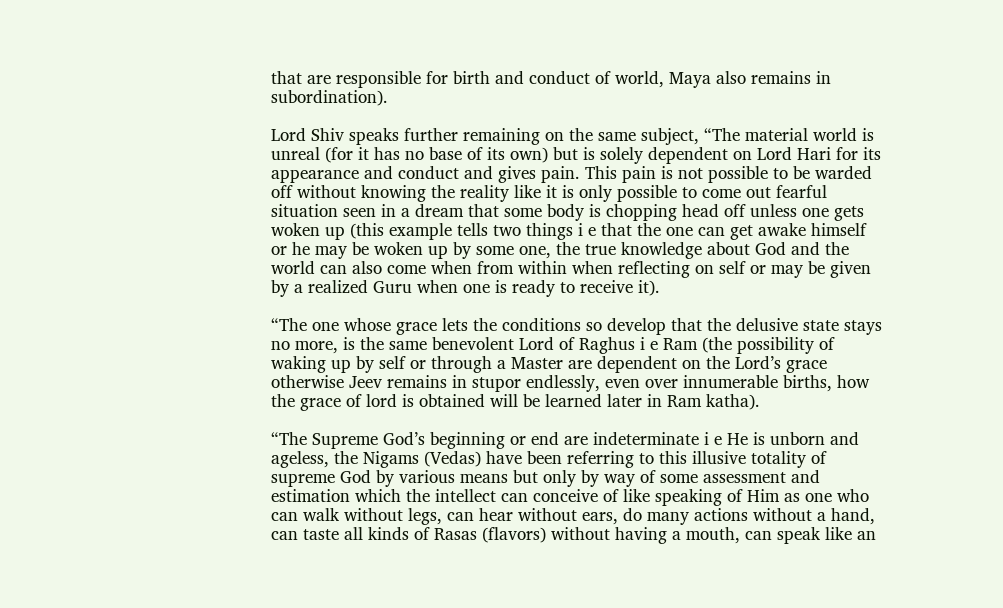that are responsible for birth and conduct of world, Maya also remains in subordination).

Lord Shiv speaks further remaining on the same subject, “The material world is unreal (for it has no base of its own) but is solely dependent on Lord Hari for its appearance and conduct and gives pain. This pain is not possible to be warded off without knowing the reality like it is only possible to come out fearful situation seen in a dream that some body is chopping head off unless one gets woken up (this example tells two things i e that the one can get awake himself or he may be woken up by some one, the true knowledge about God and the world can also come when from within when reflecting on self or may be given by a realized Guru when one is ready to receive it).

“The one whose grace lets the conditions so develop that the delusive state stays no more, is the same benevolent Lord of Raghus i e Ram (the possibility of waking up by self or through a Master are dependent on the Lord’s grace otherwise Jeev remains in stupor endlessly, even over innumerable births, how the grace of lord is obtained will be learned later in Ram katha).

“The Supreme God’s beginning or end are indeterminate i e He is unborn and ageless, the Nigams (Vedas) have been referring to this illusive totality of supreme God by various means but only by way of some assessment and estimation which the intellect can conceive of like speaking of Him as one who can walk without legs, can hear without ears, do many actions without a hand, can taste all kinds of Rasas (flavors) without having a mouth, can speak like an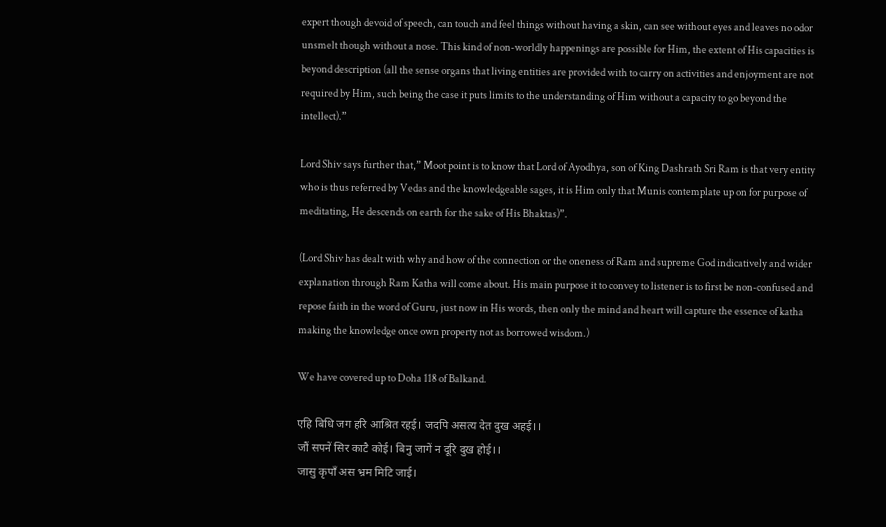expert though devoid of speech, can touch and feel things without having a skin, can see without eyes and leaves no odor unsmelt though without a nose. This kind of non-worldly happenings are possible for Him, the extent of His capacities is beyond description (all the sense organs that living entities are provided with to carry on activities and enjoyment are not required by Him, such being the case it puts limits to the understanding of Him without a capacity to go beyond the intellect).”

Lord Shiv says further that,” Moot point is to know that Lord of Ayodhya, son of King Dashrath Sri Ram is that very entity who is thus referred by Vedas and the knowledgeable sages, it is Him only that Munis contemplate up on for purpose of meditating, He descends on earth for the sake of His Bhaktas)”.

(Lord Shiv has dealt with why and how of the connection or the oneness of Ram and supreme God indicatively and wider explanation through Ram Katha will come about. His main purpose it to convey to listener is to first be non-confused and repose faith in the word of Guru, just now in His words, then only the mind and heart will capture the essence of katha making the knowledge once own property not as borrowed wisdom.)

We have covered up to Doha 118 of Balkand.

एहि बिधि जग हरि आश्रित रहई। जदपि असत्य देत दुख अहई।।
जौं सपनें सिर काटै कोई। बिनु जागें न दूरि दुख होई।।
जासु कृपाँ अस भ्रम मिटि जाई।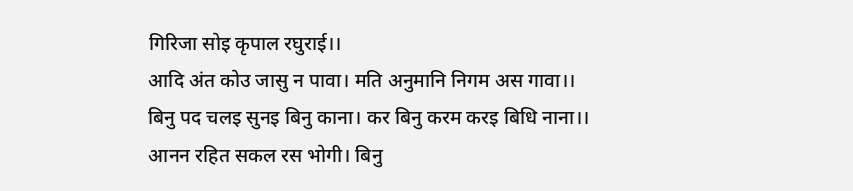गिरिजा सोइ कृपाल रघुराई।।
आदि अंत कोउ जासु न पावा। मति अनुमानि निगम अस गावा।।
बिनु पद चलइ सुनइ बिनु काना। कर बिनु करम करइ बिधि नाना।।
आनन रहित सकल रस भोगी। बिनु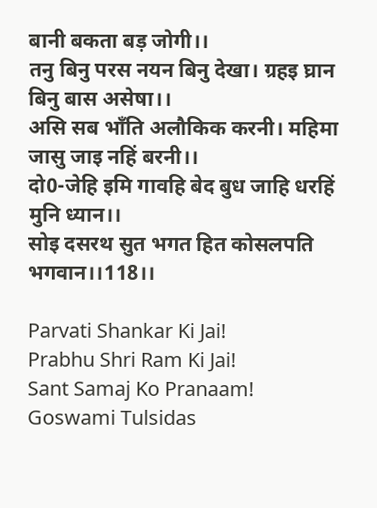बानी बकता बड़ जोगी।।
तनु बिनु परस नयन बिनु देखा। ग्रहइ घ्रान बिनु बास असेषा।।
असि सब भाँति अलौकिक करनी। महिमा जासु जाइ नहिं बरनी।।
दो0-जेहि इमि गावहि बेद बुध जाहि धरहिं मुनि ध्यान।।
सोइ दसरथ सुत भगत हित कोसलपति भगवान।।118।।

Parvati Shankar Ki Jai!
Prabhu Shri Ram Ki Jai!
Sant Samaj Ko Pranaam!
Goswami Tulsidas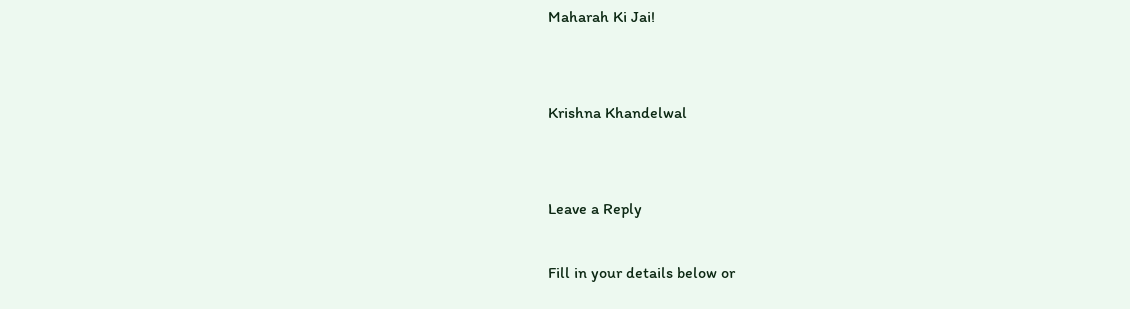Maharah Ki Jai!


Krishna Khandelwal


Leave a Reply

Fill in your details below or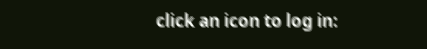click an icon to log in: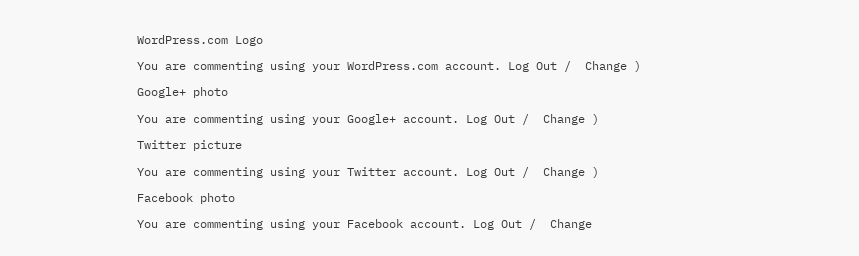WordPress.com Logo

You are commenting using your WordPress.com account. Log Out /  Change )

Google+ photo

You are commenting using your Google+ account. Log Out /  Change )

Twitter picture

You are commenting using your Twitter account. Log Out /  Change )

Facebook photo

You are commenting using your Facebook account. Log Out /  Change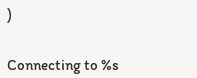)


Connecting to %s